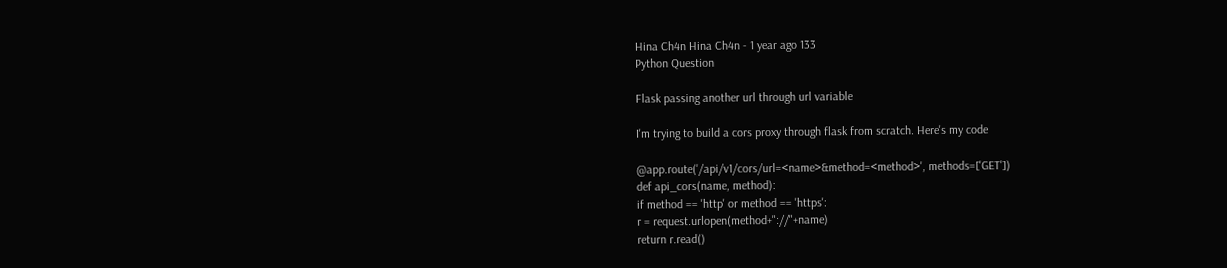Hina Ch4n Hina Ch4n - 1 year ago 133
Python Question

Flask passing another url through url variable

I'm trying to build a cors proxy through flask from scratch. Here's my code

@app.route('/api/v1/cors/url=<name>&method=<method>', methods=['GET'])
def api_cors(name, method):
if method == 'http' or method == 'https':
r = request.urlopen(method+"://"+name)
return r.read()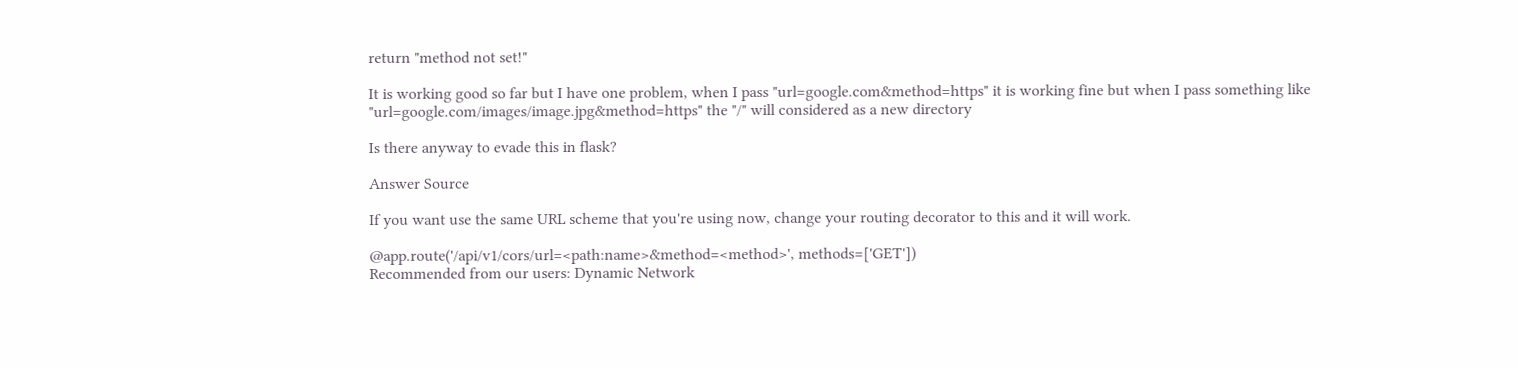return "method not set!"

It is working good so far but I have one problem, when I pass "url=google.com&method=https" it is working fine but when I pass something like "url=google.com/images/image.jpg&method=https" the "/" will considered as a new directory

Is there anyway to evade this in flask?

Answer Source

If you want use the same URL scheme that you're using now, change your routing decorator to this and it will work.

@app.route('/api/v1/cors/url=<path:name>&method=<method>', methods=['GET'])
Recommended from our users: Dynamic Network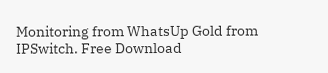Monitoring from WhatsUp Gold from IPSwitch. Free Download